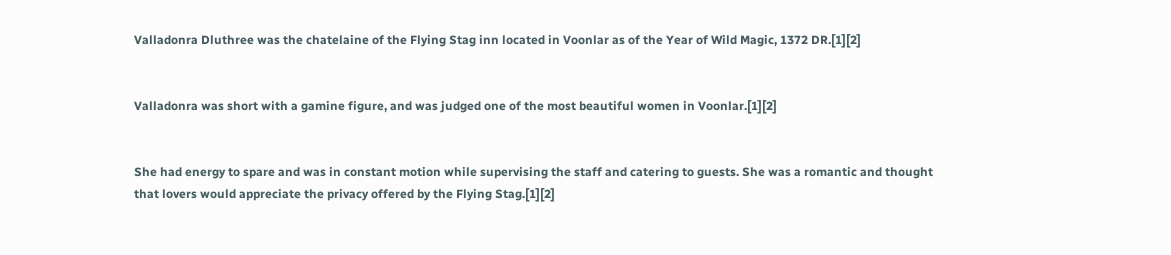Valladonra Dluthree was the chatelaine of the Flying Stag inn located in Voonlar as of the Year of Wild Magic, 1372 DR.[1][2]


Valladonra was short with a gamine figure, and was judged one of the most beautiful women in Voonlar.[1][2]


She had energy to spare and was in constant motion while supervising the staff and catering to guests. She was a romantic and thought that lovers would appreciate the privacy offered by the Flying Stag.[1][2]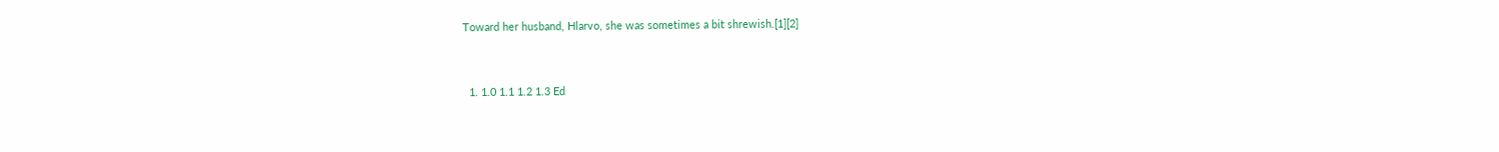Toward her husband, Hlarvo, she was sometimes a bit shrewish.[1][2]


  1. 1.0 1.1 1.2 1.3 Ed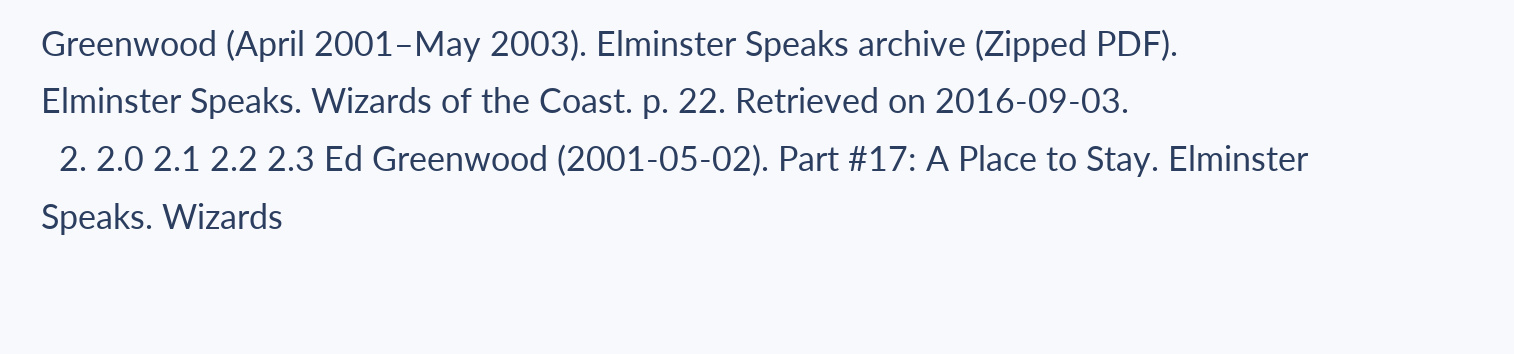Greenwood (April 2001–May 2003). Elminster Speaks archive (Zipped PDF). Elminster Speaks. Wizards of the Coast. p. 22. Retrieved on 2016-09-03.
  2. 2.0 2.1 2.2 2.3 Ed Greenwood (2001-05-02). Part #17: A Place to Stay. Elminster Speaks. Wizards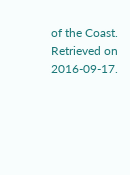of the Coast. Retrieved on 2016-09-17.